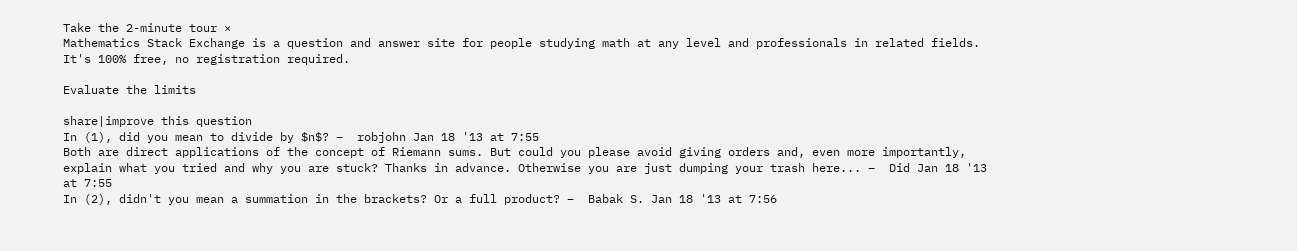Take the 2-minute tour ×
Mathematics Stack Exchange is a question and answer site for people studying math at any level and professionals in related fields. It's 100% free, no registration required.

Evaluate the limits

share|improve this question
In (1), did you mean to divide by $n$? –  robjohn Jan 18 '13 at 7:55
Both are direct applications of the concept of Riemann sums. But could you please avoid giving orders and, even more importantly, explain what you tried and why you are stuck? Thanks in advance. Otherwise you are just dumping your trash here... –  Did Jan 18 '13 at 7:55
In (2), didn't you mean a summation in the brackets? Or a full product? –  Babak S. Jan 18 '13 at 7:56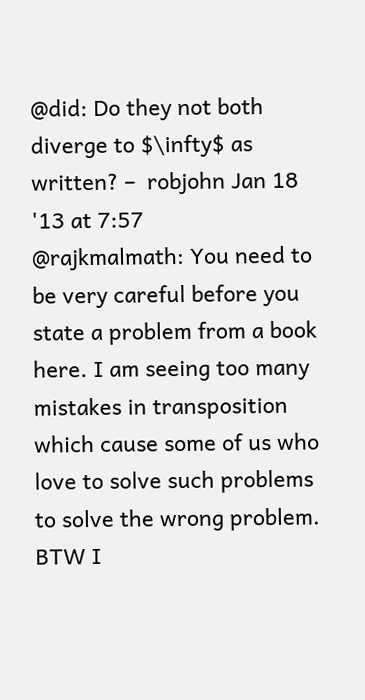@did: Do they not both diverge to $\infty$ as written? –  robjohn Jan 18 '13 at 7:57
@rajkmalmath: You need to be very careful before you state a problem from a book here. I am seeing too many mistakes in transposition which cause some of us who love to solve such problems to solve the wrong problem. BTW I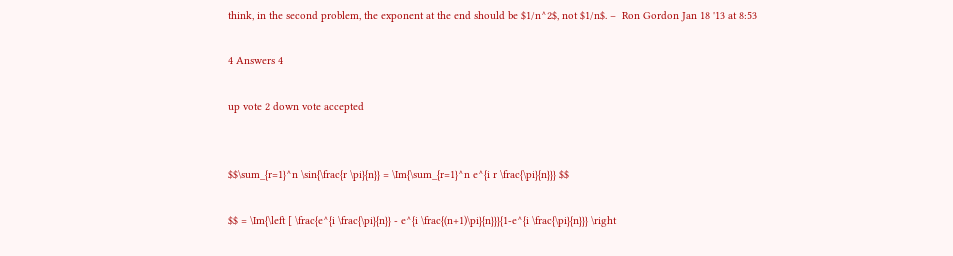think, in the second problem, the exponent at the end should be $1/n^2$, not $1/n$. –  Ron Gordon Jan 18 '13 at 8:53

4 Answers 4

up vote 2 down vote accepted


$$\sum_{r=1}^n \sin{\frac{r \pi}{n}} = \Im{\sum_{r=1}^n e^{i r \frac{\pi}{n}}} $$

$$ = \Im{\left [ \frac{e^{i \frac{\pi}{n}} - e^{i \frac{(n+1)\pi}{n}}}{1-e^{i \frac{\pi}{n}}} \right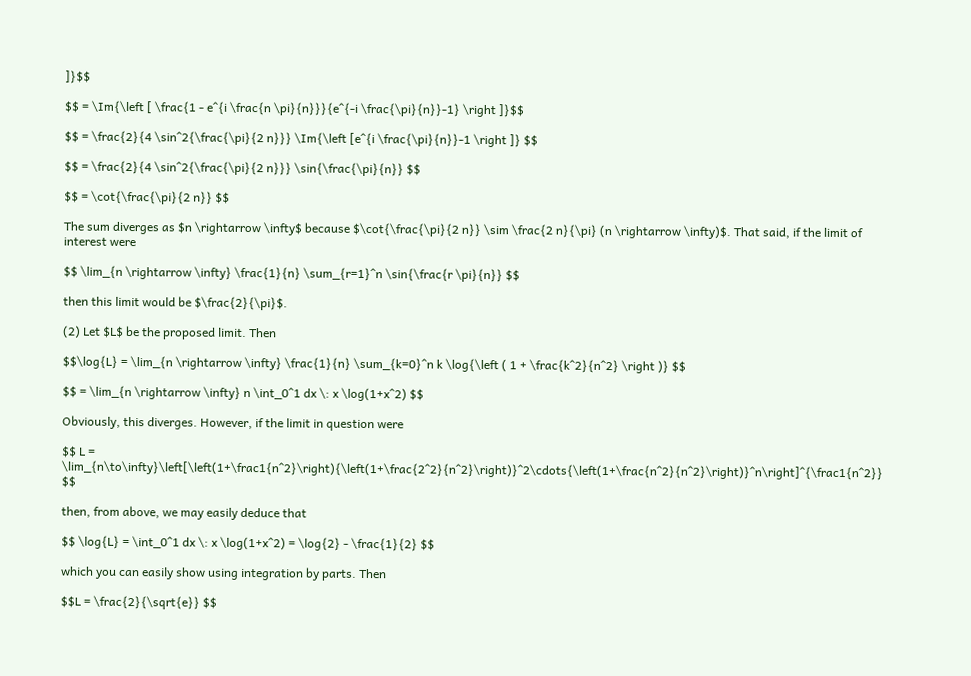]}$$

$$ = \Im{\left [ \frac{1 - e^{i \frac{n \pi}{n}}}{e^{-i \frac{\pi}{n}}-1} \right ]}$$

$$ = \frac{2}{4 \sin^2{\frac{\pi}{2 n}}} \Im{\left [e^{i \frac{\pi}{n}}-1 \right ]} $$

$$ = \frac{2}{4 \sin^2{\frac{\pi}{2 n}}} \sin{\frac{\pi}{n}} $$

$$ = \cot{\frac{\pi}{2 n}} $$

The sum diverges as $n \rightarrow \infty$ because $\cot{\frac{\pi}{2 n}} \sim \frac{2 n}{\pi} (n \rightarrow \infty)$. That said, if the limit of interest were

$$ \lim_{n \rightarrow \infty} \frac{1}{n} \sum_{r=1}^n \sin{\frac{r \pi}{n}} $$

then this limit would be $\frac{2}{\pi}$.

(2) Let $L$ be the proposed limit. Then

$$\log{L} = \lim_{n \rightarrow \infty} \frac{1}{n} \sum_{k=0}^n k \log{\left ( 1 + \frac{k^2}{n^2} \right )} $$

$$ = \lim_{n \rightarrow \infty} n \int_0^1 dx \: x \log(1+x^2) $$

Obviously, this diverges. However, if the limit in question were

$$ L = \lim_{n\to\infty}\left[\left(1+\frac1{n^2}\right){\left(1+\frac{2^2}{n^2}\right)}^2\cdots{\left(1+\frac{n^2}{n^2}\right)}^n\right]^{\frac1{n^2}} $$

then, from above, we may easily deduce that

$$ \log{L} = \int_0^1 dx \: x \log(1+x^2) = \log{2} - \frac{1}{2} $$

which you can easily show using integration by parts. Then

$$L = \frac{2}{\sqrt{e}} $$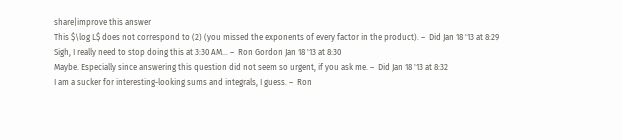share|improve this answer
This $\log L$ does not correspond to (2) (you missed the exponents of every factor in the product). –  Did Jan 18 '13 at 8:29
Sigh, I really need to stop doing this at 3:30 AM... –  Ron Gordon Jan 18 '13 at 8:30
Maybe. Especially since answering this question did not seem so urgent, if you ask me. –  Did Jan 18 '13 at 8:32
I am a sucker for interesting-looking sums and integrals, I guess. –  Ron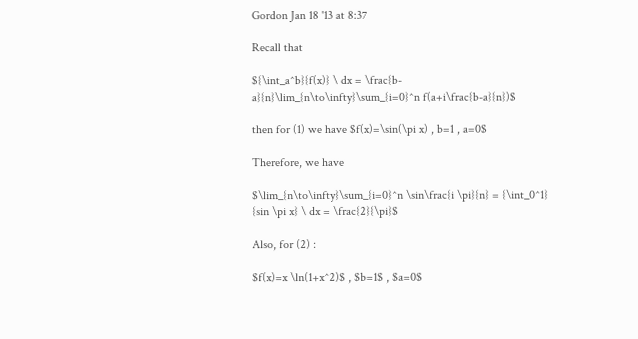Gordon Jan 18 '13 at 8:37

Recall that

${\int_a^b}{f(x)} \ dx = \frac{b-a}{n}\lim_{n\to\infty}\sum_{i=0}^n f(a+i\frac{b-a}{n})$

then for (1) we have $f(x)=\sin(\pi x) , b=1 , a=0$

Therefore, we have

$\lim_{n\to\infty}\sum_{i=0}^n \sin\frac{i \pi}{n} = {\int_0^1} {sin \pi x} \ dx = \frac{2}{\pi}$

Also, for (2) :

$f(x)=x \ln(1+x^2)$ , $b=1$ , $a=0$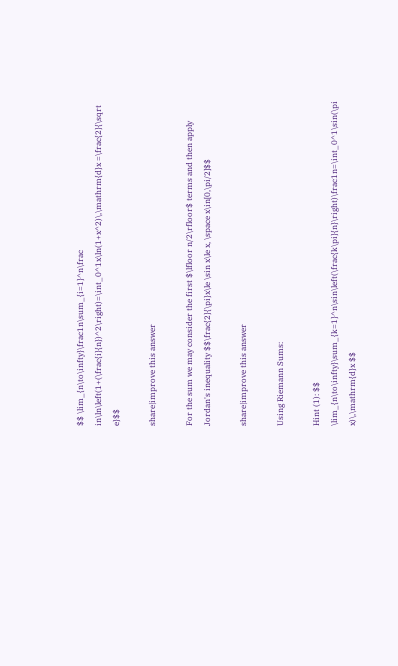$$ \lim_{n\to\infty}\frac1n\sum_{i=1}^n\frac in\ln\left(1+(\frac{i}{n})^2\right)=\int_0^1x\ln(1+x^2)\,\mathrm{d}x =\frac{2}{\sqrt e}$$

share|improve this answer

For the sum we may consider the first $\lfloor n/2\rfloor$ terms and then apply Jordan's inequality $$\frac{2}{\pi}x\le \sin x\le x, \space x\in[0,\pi/2]$$

share|improve this answer

Using Riemann Sums:

Hint (1): $$ \lim_{n\to\infty}\sum_{k=1}^n\sin\left(\frac{k\pi}{n}\right)\frac1n=\int_0^1\sin(\pi x)\,\mathrm{d}x $$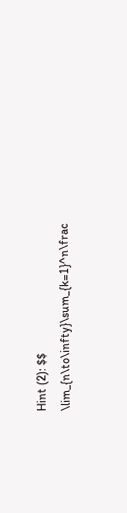Hint (2): $$ \lim_{n\to\infty}\sum_{k=1}^n\frac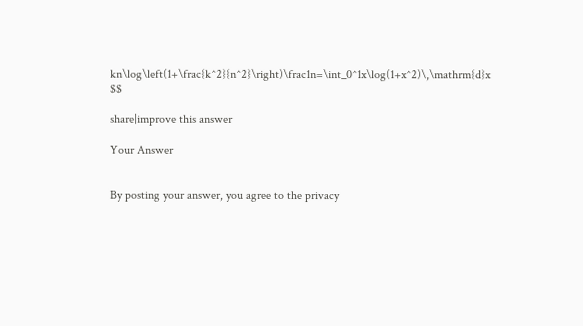kn\log\left(1+\frac{k^2}{n^2}\right)\frac1n=\int_0^1x\log(1+x^2)\,\mathrm{d}x $$

share|improve this answer

Your Answer


By posting your answer, you agree to the privacy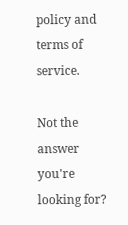policy and terms of service.

Not the answer you're looking for?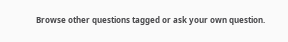Browse other questions tagged or ask your own question.